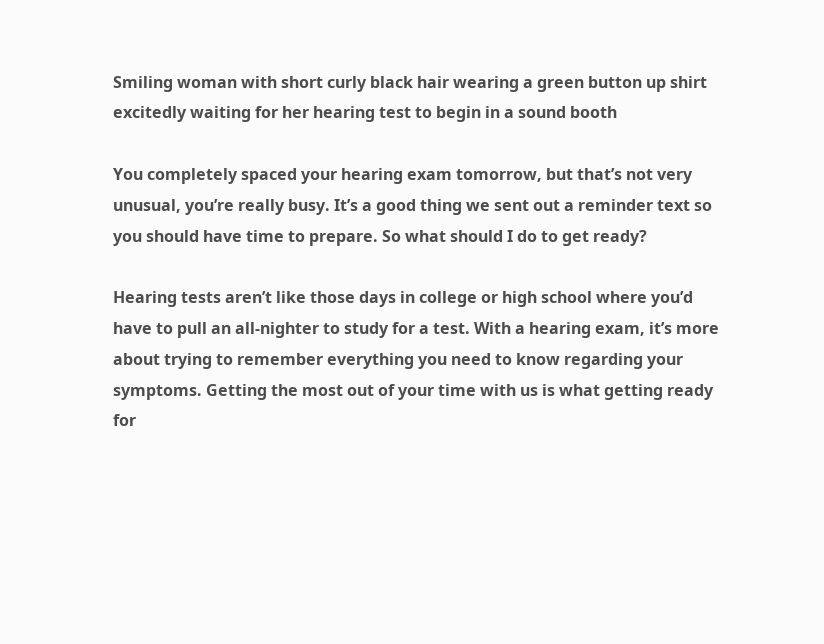Smiling woman with short curly black hair wearing a green button up shirt excitedly waiting for her hearing test to begin in a sound booth

You completely spaced your hearing exam tomorrow, but that’s not very unusual, you’re really busy. It’s a good thing we sent out a reminder text so you should have time to prepare. So what should I do to get ready?

Hearing tests aren’t like those days in college or high school where you’d have to pull an all-nighter to study for a test. With a hearing exam, it’s more about trying to remember everything you need to know regarding your symptoms. Getting the most out of your time with us is what getting ready for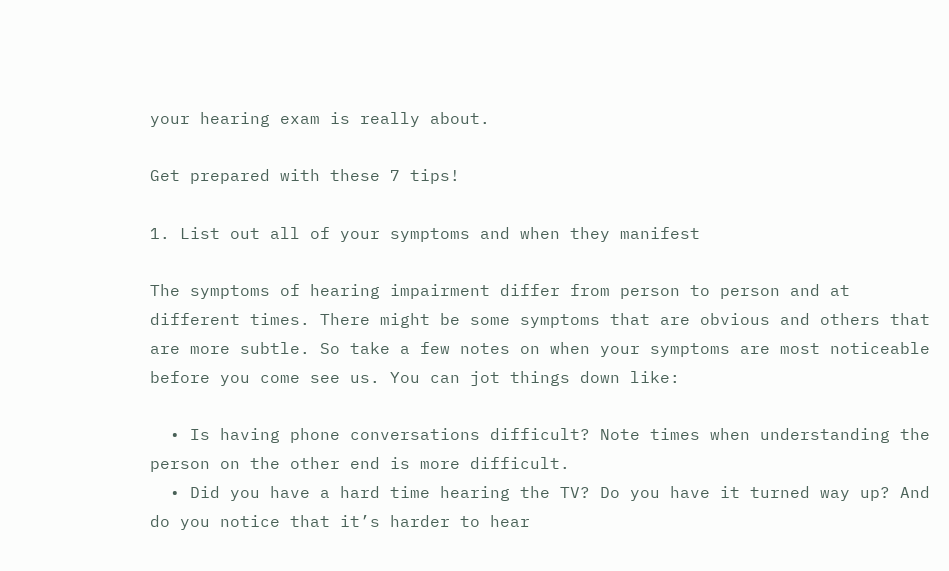your hearing exam is really about.

Get prepared with these 7 tips!

1. List out all of your symptoms and when they manifest

The symptoms of hearing impairment differ from person to person and at different times. There might be some symptoms that are obvious and others that are more subtle. So take a few notes on when your symptoms are most noticeable before you come see us. You can jot things down like:

  • Is having phone conversations difficult? Note times when understanding the person on the other end is more difficult.
  • Did you have a hard time hearing the TV? Do you have it turned way up? And do you notice that it’s harder to hear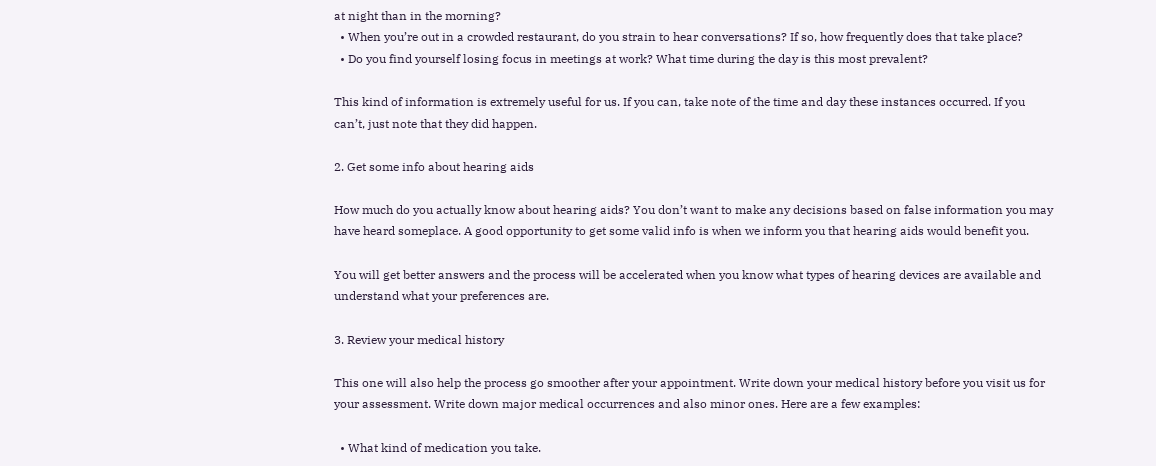at night than in the morning?
  • When you’re out in a crowded restaurant, do you strain to hear conversations? If so, how frequently does that take place?
  • Do you find yourself losing focus in meetings at work? What time during the day is this most prevalent?

This kind of information is extremely useful for us. If you can, take note of the time and day these instances occurred. If you can’t, just note that they did happen.

2. Get some info about hearing aids

How much do you actually know about hearing aids? You don’t want to make any decisions based on false information you may have heard someplace. A good opportunity to get some valid info is when we inform you that hearing aids would benefit you.

You will get better answers and the process will be accelerated when you know what types of hearing devices are available and understand what your preferences are.

3. Review your medical history

This one will also help the process go smoother after your appointment. Write down your medical history before you visit us for your assessment. Write down major medical occurrences and also minor ones. Here are a few examples:

  • What kind of medication you take.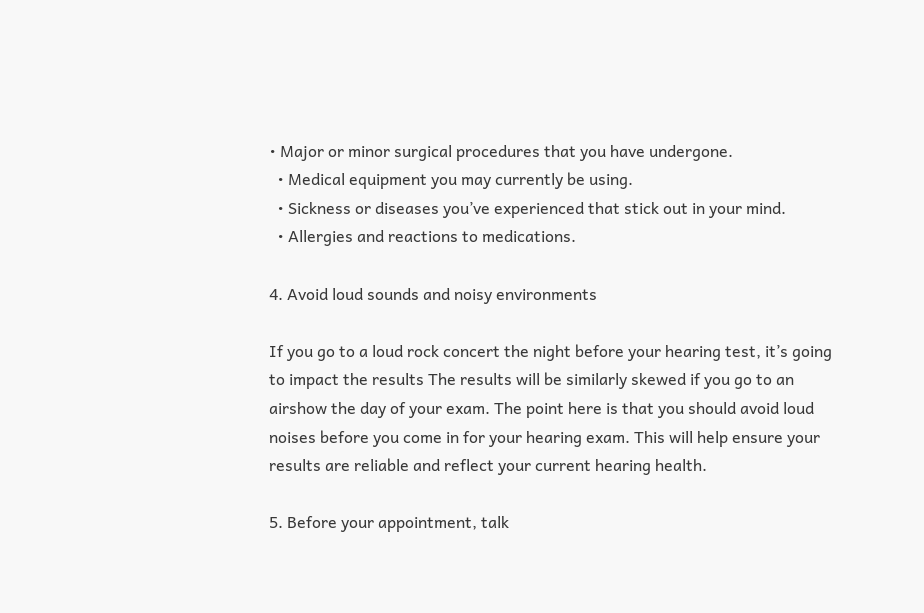• Major or minor surgical procedures that you have undergone.
  • Medical equipment you may currently be using.
  • Sickness or diseases you’ve experienced that stick out in your mind.
  • Allergies and reactions to medications.

4. Avoid loud sounds and noisy environments

If you go to a loud rock concert the night before your hearing test, it’s going to impact the results The results will be similarly skewed if you go to an airshow the day of your exam. The point here is that you should avoid loud noises before you come in for your hearing exam. This will help ensure your results are reliable and reflect your current hearing health.

5. Before your appointment, talk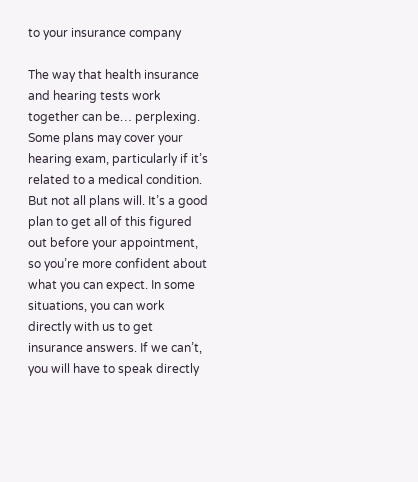to your insurance company

The way that health insurance and hearing tests work together can be… perplexing. Some plans may cover your hearing exam, particularly if it’s related to a medical condition. But not all plans will. It’s a good plan to get all of this figured out before your appointment, so you’re more confident about what you can expect. In some situations, you can work directly with us to get insurance answers. If we can’t, you will have to speak directly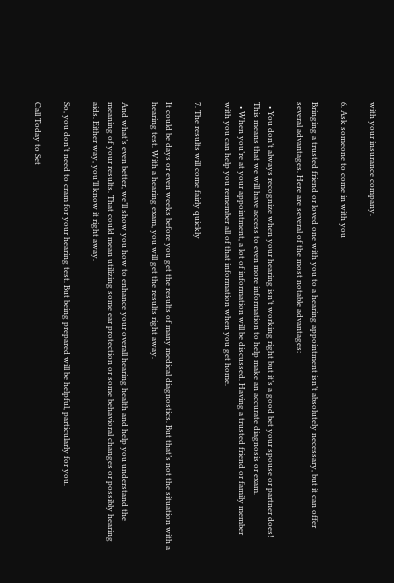with your insurance company.

6. Ask someone to come in with you

Bringing a trusted friend or loved one with you to a hearing appointment isn’t absolutely necessary, but it can offer several advantages. Here are several of the most notable advantages:

  • You don’t always recognize when your hearing isn’t working right but it’s a good bet your spouse or partner does! This means that we will have access to even more information to help make an accurate diagnosis or exam.
  • When you’re at your appointment, a lot of information will be discussed. Having a trusted friend or family member with you can help you remember all of that information when you get home.

7. The results will come fairly quickly

It could be days or even weeks before you get the results of many medical diagnostics. But that’s not the situation with a hearing test. With a hearing exam, you will get the results right away.

And what’s even better, we’ll show you how to enhance your overall hearing health and help you understand the meaning of your results. That could mean utilizing some ear protection or some behavioral changes or possibly hearing aids. Either way, you’ll know it right away.

So, you don’t need to cram for your hearing test. But being prepared will be helpful, particularly for you.

Call Today to Set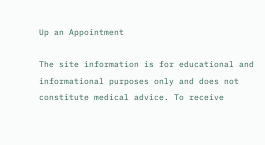Up an Appointment

The site information is for educational and informational purposes only and does not constitute medical advice. To receive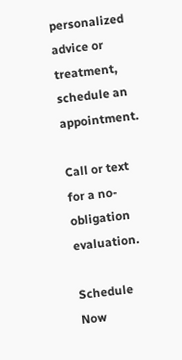personalized advice or treatment, schedule an appointment.

Call or text for a no-obligation evaluation.

Schedule Now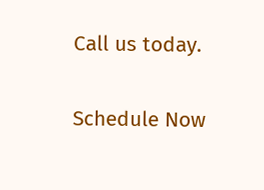Call us today.

Schedule Now